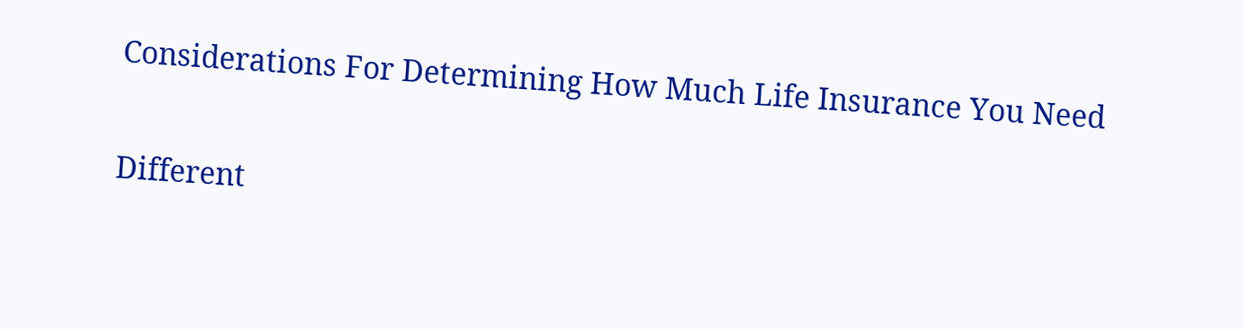Considerations For Determining How Much Life Insurance You Need

Different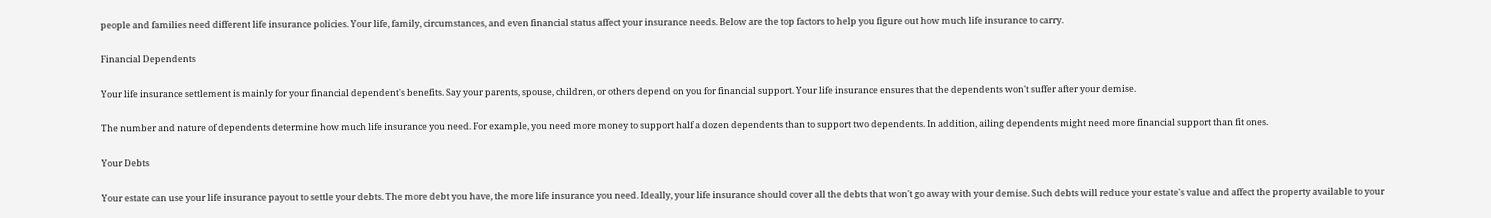people and families need different life insurance policies. Your life, family, circumstances, and even financial status affect your insurance needs. Below are the top factors to help you figure out how much life insurance to carry.

Financial Dependents

Your life insurance settlement is mainly for your financial dependent's benefits. Say your parents, spouse, children, or others depend on you for financial support. Your life insurance ensures that the dependents won't suffer after your demise.

The number and nature of dependents determine how much life insurance you need. For example, you need more money to support half a dozen dependents than to support two dependents. In addition, ailing dependents might need more financial support than fit ones.

Your Debts

Your estate can use your life insurance payout to settle your debts. The more debt you have, the more life insurance you need. Ideally, your life insurance should cover all the debts that won't go away with your demise. Such debts will reduce your estate's value and affect the property available to your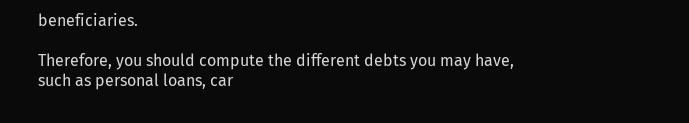beneficiaries.

Therefore, you should compute the different debts you may have, such as personal loans, car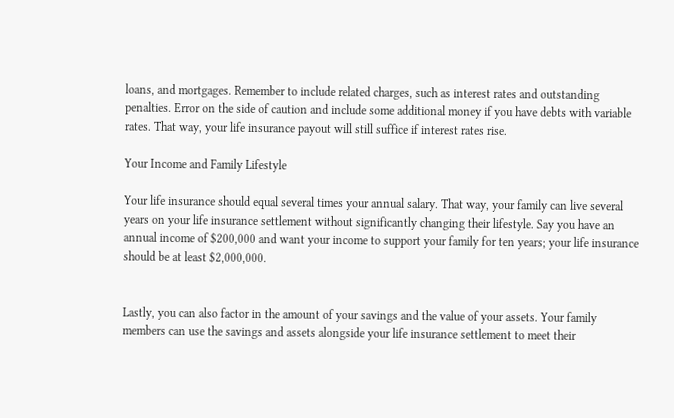loans, and mortgages. Remember to include related charges, such as interest rates and outstanding penalties. Error on the side of caution and include some additional money if you have debts with variable rates. That way, your life insurance payout will still suffice if interest rates rise.

Your Income and Family Lifestyle

Your life insurance should equal several times your annual salary. That way, your family can live several years on your life insurance settlement without significantly changing their lifestyle. Say you have an annual income of $200,000 and want your income to support your family for ten years; your life insurance should be at least $2,000,000.


Lastly, you can also factor in the amount of your savings and the value of your assets. Your family members can use the savings and assets alongside your life insurance settlement to meet their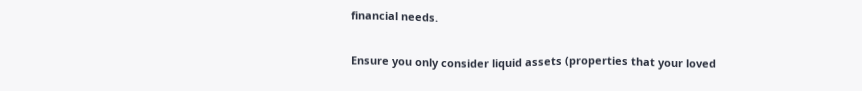financial needs.

Ensure you only consider liquid assets (properties that your loved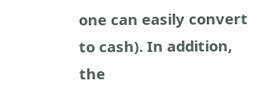one can easily convert to cash). In addition, the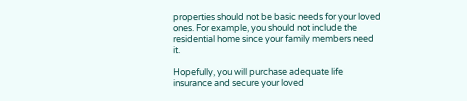properties should not be basic needs for your loved ones. For example, you should not include the residential home since your family members need it.

Hopefully, you will purchase adequate life insurance and secure your loved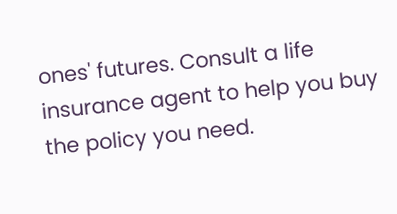ones' futures. Consult a life insurance agent to help you buy the policy you need.